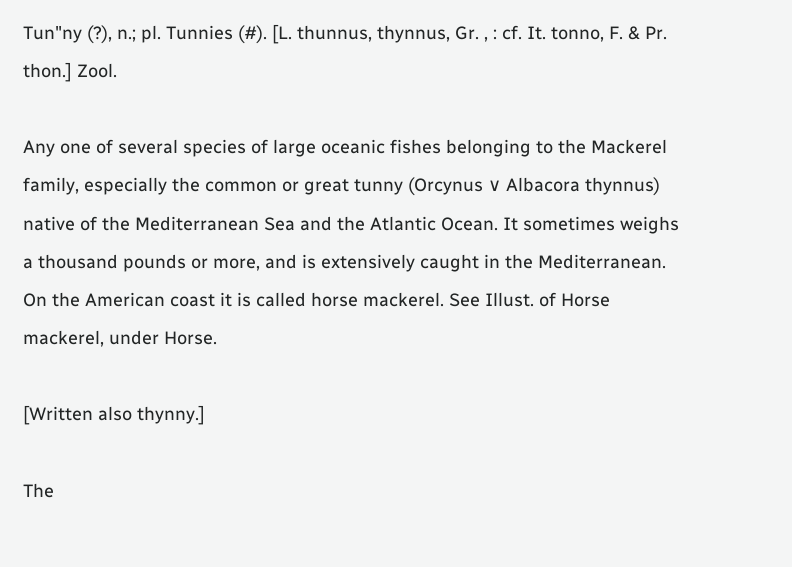Tun"ny (?), n.; pl. Tunnies (#). [L. thunnus, thynnus, Gr. , : cf. It. tonno, F. & Pr. thon.] Zool.

Any one of several species of large oceanic fishes belonging to the Mackerel family, especially the common or great tunny (Orcynus ∨ Albacora thynnus) native of the Mediterranean Sea and the Atlantic Ocean. It sometimes weighs a thousand pounds or more, and is extensively caught in the Mediterranean. On the American coast it is called horse mackerel. See Illust. of Horse mackerel, under Horse.

[Written also thynny.]

The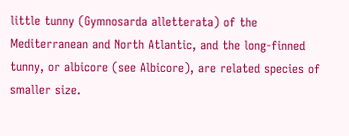little tunny (Gymnosarda alletterata) of the Mediterranean and North Atlantic, and the long-finned tunny, or albicore (see Albicore), are related species of smaller size.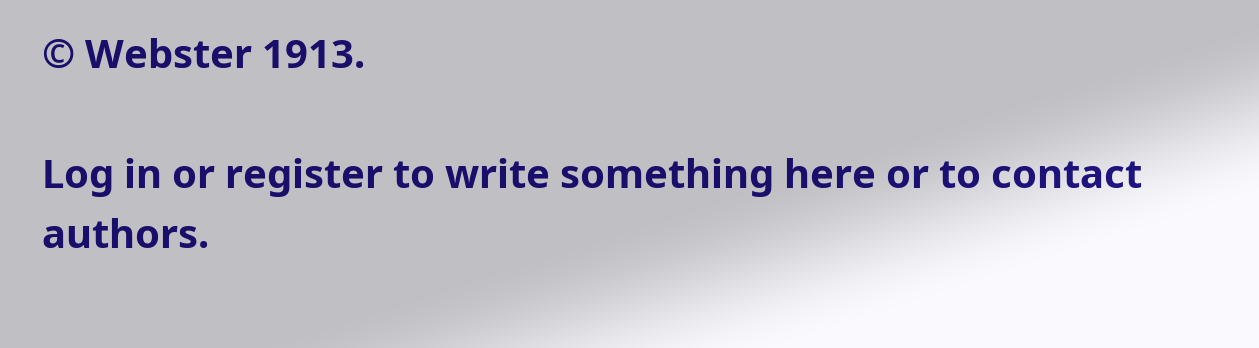© Webster 1913.

Log in or register to write something here or to contact authors.